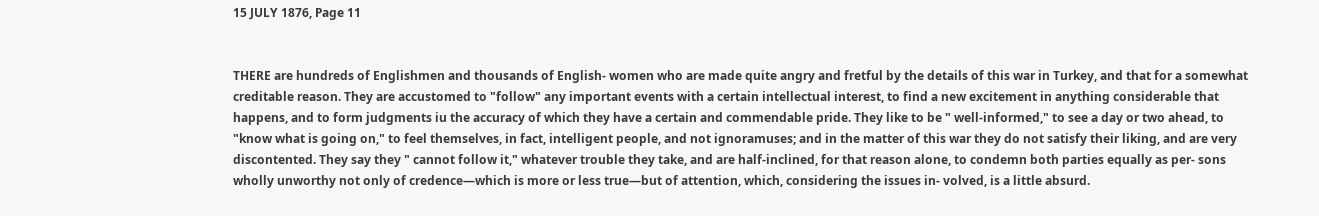15 JULY 1876, Page 11


THERE are hundreds of Englishmen and thousands of English- women who are made quite angry and fretful by the details of this war in Turkey, and that for a somewhat creditable reason. They are accustomed to "follow" any important events with a certain intellectual interest, to find a new excitement in anything considerable that happens, and to form judgments iu the accuracy of which they have a certain and commendable pride. They like to be " well-informed," to see a day or two ahead, to "know what is going on," to feel themselves, in fact, intelligent people, and not ignoramuses; and in the matter of this war they do not satisfy their liking, and are very discontented. They say they " cannot follow it," whatever trouble they take, and are half-inclined, for that reason alone, to condemn both parties equally as per- sons wholly unworthy not only of credence—which is more or less true—but of attention, which, considering the issues in- volved, is a little absurd.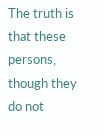The truth is that these persons, though they do not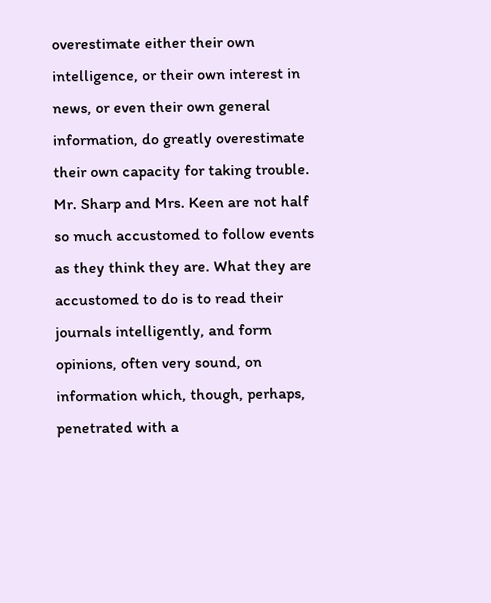overestimate either their own intelligence, or their own interest in news, or even their own general information, do greatly overestimate their own capacity for taking trouble. Mr. Sharp and Mrs. Keen are not half so much accustomed to follow events as they think they are. What they are accustomed to do is to read their journals intelligently, and form opinions, often very sound, on information which, though, perhaps, penetrated with a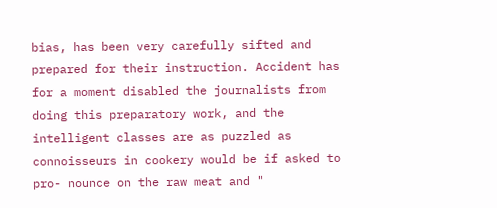bias, has been very carefully sifted and prepared for their instruction. Accident has for a moment disabled the journalists from doing this preparatory work, and the intelligent classes are as puzzled as connoisseurs in cookery would be if asked to pro- nounce on the raw meat and "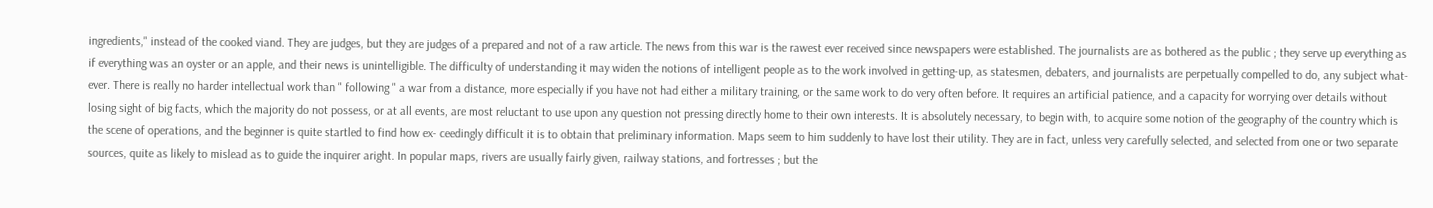ingredients," instead of the cooked viand. They are judges, but they are judges of a prepared and not of a raw article. The news from this war is the rawest ever received since newspapers were established. The journalists are as bothered as the public ; they serve up everything as if everything was an oyster or an apple, and their news is unintelligible. The difficulty of understanding it may widen the notions of intelligent people as to the work involved in getting-up, as statesmen, debaters, and journalists are perpetually compelled to do, any subject what- ever. There is really no harder intellectual work than " following " a war from a distance, more especially if you have not had either a military training, or the same work to do very often before. It requires an artificial patience, and a capacity for worrying over details without losing sight of big facts, which the majority do not possess, or at all events, are most reluctant to use upon any question not pressing directly home to their own interests. It is absolutely necessary, to begin with, to acquire some notion of the geography of the country which is the scene of operations, and the beginner is quite startled to find how ex- ceedingly difficult it is to obtain that preliminary information. Maps seem to him suddenly to have lost their utility. They are in fact, unless very carefully selected, and selected from one or two separate sources, quite as likely to mislead as to guide the inquirer aright. In popular maps, rivers are usually fairly given, railway stations, and fortresses ; but the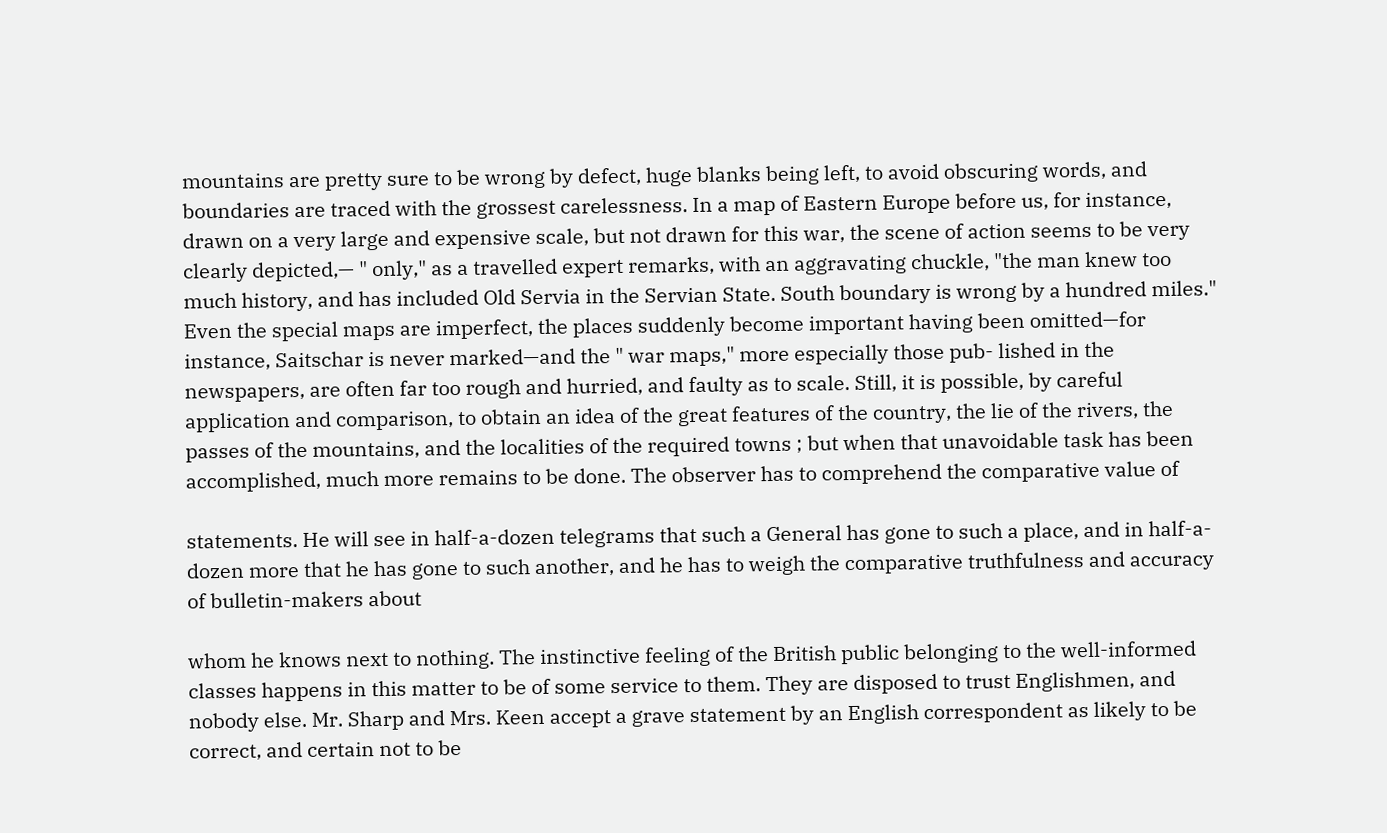mountains are pretty sure to be wrong by defect, huge blanks being left, to avoid obscuring words, and boundaries are traced with the grossest carelessness. In a map of Eastern Europe before us, for instance, drawn on a very large and expensive scale, but not drawn for this war, the scene of action seems to be very clearly depicted,— " only," as a travelled expert remarks, with an aggravating chuckle, "the man knew too much history, and has included Old Servia in the Servian State. South boundary is wrong by a hundred miles." Even the special maps are imperfect, the places suddenly become important having been omitted—for instance, Saitschar is never marked—and the " war maps," more especially those pub- lished in the newspapers, are often far too rough and hurried, and faulty as to scale. Still, it is possible, by careful application and comparison, to obtain an idea of the great features of the country, the lie of the rivers, the passes of the mountains, and the localities of the required towns ; but when that unavoidable task has been accomplished, much more remains to be done. The observer has to comprehend the comparative value of

statements. He will see in half-a-dozen telegrams that such a General has gone to such a place, and in half-a-dozen more that he has gone to such another, and he has to weigh the comparative truthfulness and accuracy of bulletin-makers about

whom he knows next to nothing. The instinctive feeling of the British public belonging to the well-informed classes happens in this matter to be of some service to them. They are disposed to trust Englishmen, and nobody else. Mr. Sharp and Mrs. Keen accept a grave statement by an English correspondent as likely to be correct, and certain not to be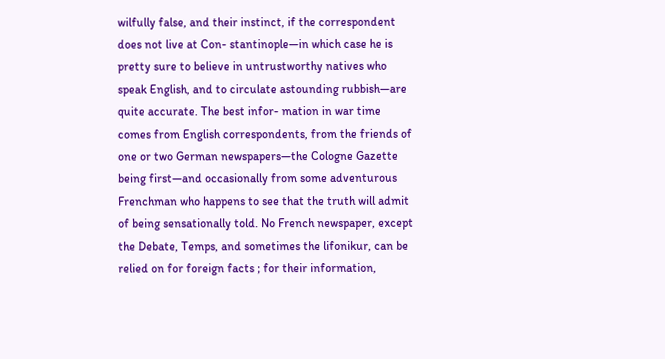wilfully false, and their instinct, if the correspondent does not live at Con- stantinople—in which case he is pretty sure to believe in untrustworthy natives who speak English, and to circulate astounding rubbish—are quite accurate. The best infor- mation in war time comes from English correspondents, from the friends of one or two German newspapers—the Cologne Gazette being first—and occasionally from some adventurous Frenchman who happens to see that the truth will admit of being sensationally told. No French newspaper, except the Debate, Temps, and sometimes the lifonikur, can be relied on for foreign facts ; for their information,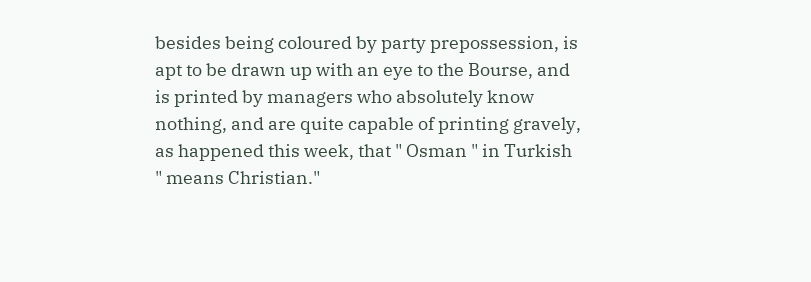besides being coloured by party prepossession, is apt to be drawn up with an eye to the Bourse, and is printed by managers who absolutely know nothing, and are quite capable of printing gravely, as happened this week, that " Osman " in Turkish " means Christian."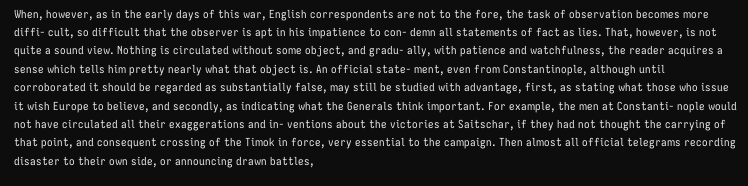When, however, as in the early days of this war, English correspondents are not to the fore, the task of observation becomes more diffi- cult, so difficult that the observer is apt in his impatience to con- demn all statements of fact as lies. That, however, is not quite a sound view. Nothing is circulated without some object, and gradu- ally, with patience and watchfulness, the reader acquires a sense which tells him pretty nearly what that object is. An official state- ment, even from Constantinople, although until corroborated it should be regarded as substantially false, may still be studied with advantage, first, as stating what those who issue it wish Europe to believe, and secondly, as indicating what the Generals think important. For example, the men at Constanti- nople would not have circulated all their exaggerations and in- ventions about the victories at Saitschar, if they had not thought the carrying of that point, and consequent crossing of the Timok in force, very essential to the campaign. Then almost all official telegrams recording disaster to their own side, or announcing drawn battles,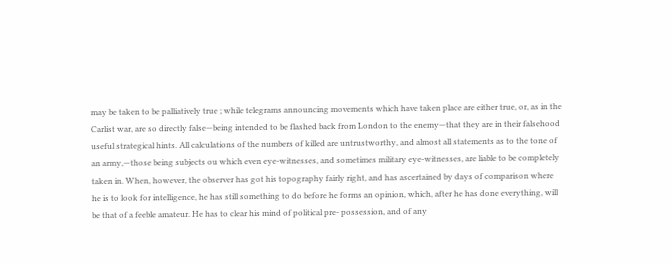may be taken to be palliatively true ; while telegrams announcing movements which have taken place are either true, or, as in the Carlist war, are so directly false—being intended to be flashed back from London to the enemy—that they are in their falsehood useful strategical hints. All calculations of the numbers of killed are untrustworthy, and almost all statements as to the tone of an army,—those being subjects ou which even eye-witnesses, and sometimes military eye-witnesses, are liable to be completely taken in. When, however, the observer has got his topography fairly right, and has ascertained by days of comparison where he is to look for intelligence, he has still something to do before he forms an opinion, which, after he has done everything, will be that of a feeble amateur. He has to clear his mind of political pre- possession, and of any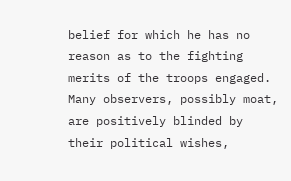belief for which he has no reason as to the fighting merits of the troops engaged. Many observers, possibly moat, are positively blinded by their political wishes,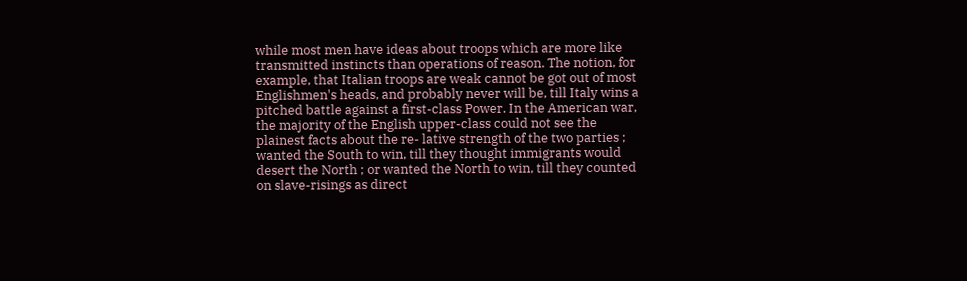while most men have ideas about troops which are more like transmitted instincts than operations of reason. The notion, for example, that Italian troops are weak cannot be got out of most Englishmen's heads, and probably never will be, till Italy wins a pitched battle against a first-class Power. In the American war, the majority of the English upper-class could not see the plainest facts about the re- lative strength of the two parties ; wanted the South to win, till they thought immigrants would desert the North ; or wanted the North to win, till they counted on slave-risings as direct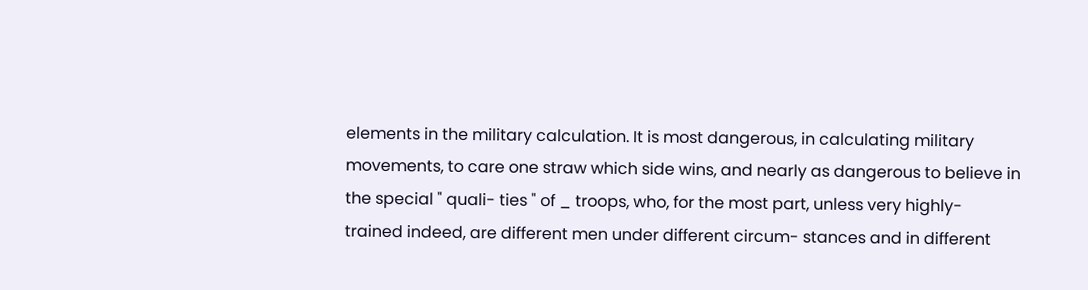elements in the military calculation. It is most dangerous, in calculating military movements, to care one straw which side wins, and nearly as dangerous to believe in the special " quali- ties " of _ troops, who, for the most part, unless very highly- trained indeed, are different men under different circum- stances and in different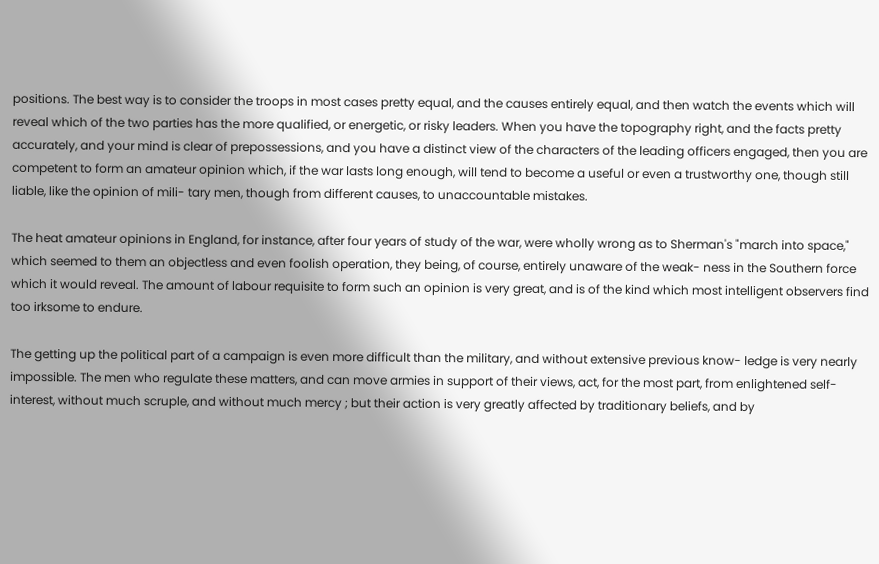positions. The best way is to consider the troops in most cases pretty equal, and the causes entirely equal, and then watch the events which will reveal which of the two parties has the more qualified, or energetic, or risky leaders. When you have the topography right, and the facts pretty accurately, and your mind is clear of prepossessions, and you have a distinct view of the characters of the leading officers engaged, then you are competent to form an amateur opinion which, if the war lasts long enough, will tend to become a useful or even a trustworthy one, though still liable, like the opinion of mili- tary men, though from different causes, to unaccountable mistakes.

The heat amateur opinions in England, for instance, after four years of study of the war, were wholly wrong as to Sherman's "march into space," which seemed to them an objectless and even foolish operation, they being, of course, entirely unaware of the weak- ness in the Southern force which it would reveal. The amount of labour requisite to form such an opinion is very great, and is of the kind which most intelligent observers find too irksome to endure.

The getting up the political part of a campaign is even more difficult than the military, and without extensive previous know- ledge is very nearly impossible. The men who regulate these matters, and can move armies in support of their views, act, for the most part, from enlightened self-interest, without much scruple, and without much mercy ; but their action is very greatly affected by traditionary beliefs, and by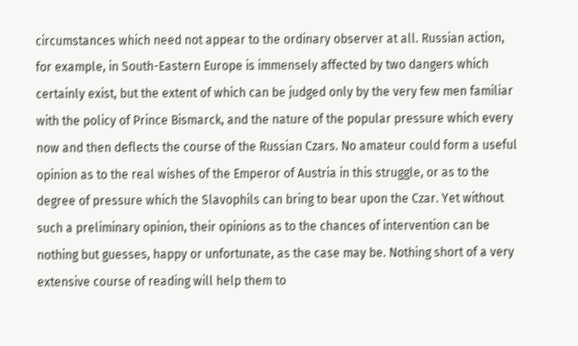circumstances which need not appear to the ordinary observer at all. Russian action, for example, in South-Eastern Europe is immensely affected by two dangers which certainly exist, but the extent of which can be judged only by the very few men familiar with the policy of Prince Bismarck, and the nature of the popular pressure which every now and then deflects the course of the Russian Czars. No amateur could form a useful opinion as to the real wishes of the Emperor of Austria in this struggle, or as to the degree of pressure which the Slavophils can bring to bear upon the Czar. Yet without such a preliminary opinion, their opinions as to the chances of intervention can be nothing but guesses, happy or unfortunate, as the case may be. Nothing short of a very extensive course of reading will help them to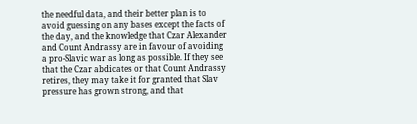the needful data, and their better plan is to avoid guessing on any bases except the facts of the day, and the knowledge that Czar Alexander and Count Andrassy are in favour of avoiding a pro-Slavic war as long as possible. If they see that the Czar abdicates or that Count Andrassy retires, they may take it for granted that Slav pressure has grown strong, and that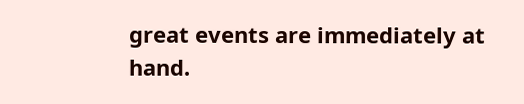great events are immediately at hand.